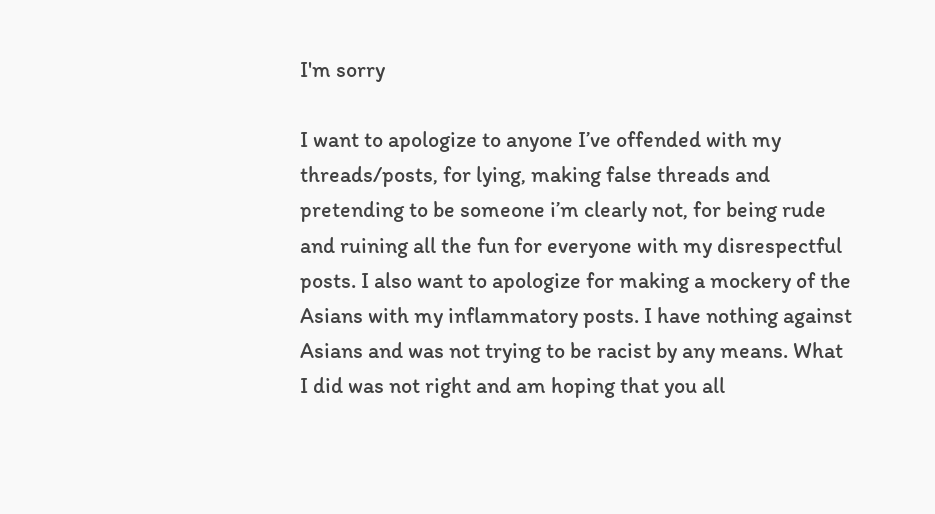I'm sorry

I want to apologize to anyone I’ve offended with my threads/posts, for lying, making false threads and pretending to be someone i’m clearly not, for being rude and ruining all the fun for everyone with my disrespectful posts. I also want to apologize for making a mockery of the Asians with my inflammatory posts. I have nothing against Asians and was not trying to be racist by any means. What I did was not right and am hoping that you all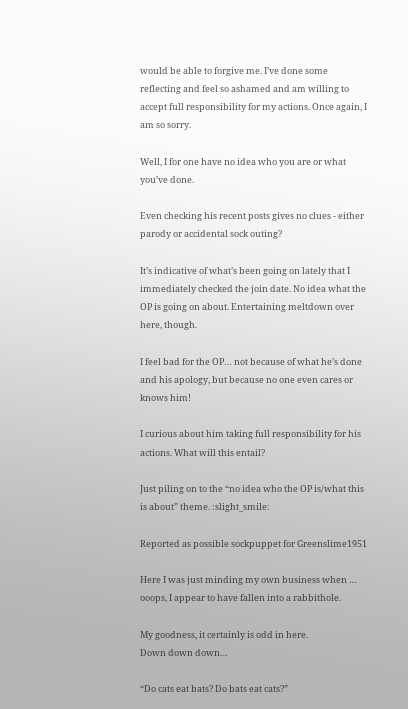would be able to forgive me. I’ve done some reflecting and feel so ashamed and am willing to accept full responsibility for my actions. Once again, I am so sorry.

Well, I for one have no idea who you are or what you’ve done.

Even checking his recent posts gives no clues - either parody or accidental sock outing?

It’s indicative of what’s been going on lately that I immediately checked the join date. No idea what the OP is going on about. Entertaining meltdown over here, though.

I feel bad for the OP… not because of what he’s done and his apology, but because no one even cares or knows him!

I curious about him taking full responsibility for his actions. What will this entail?

Just piling on to the “no idea who the OP is/what this is about” theme. :slight_smile:

Reported as possible sockpuppet for Greenslime1951

Here I was just minding my own business when … ooops, I appear to have fallen into a rabbithole.

My goodness, it certainly is odd in here.
Down down down…

“Do cats eat bats? Do bats eat cats?”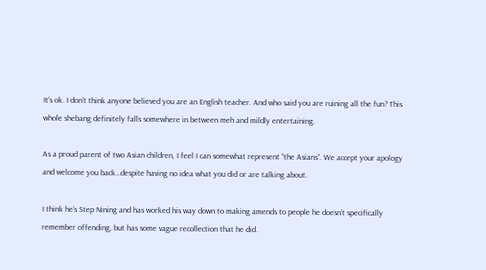It’s ok. I don’t think anyone believed you are an English teacher. And who said you are ruining all the fun? This whole shebang definitely falls somewhere in between meh and mildly entertaining.

As a proud parent of two Asian children, I feel I can somewhat represent “the Asians”. We accept your apology and welcome you back…despite having no idea what you did or are talking about.

I think he’s Step Nining and has worked his way down to making amends to people he doesn’t specifically remember offending, but has some vague recollection that he did.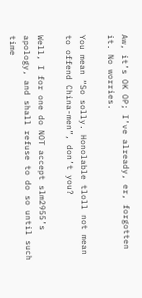Aw, it’s OK OP; I’ve already, er, forgotten it. No worries.

You mean “So solly. Honolable tloll not mean to offend China-men”, don’t you?

Well, I for one do NOT accept slm2955’s apology, and shall refuse to do so until such time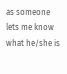as someone lets me know what he/she is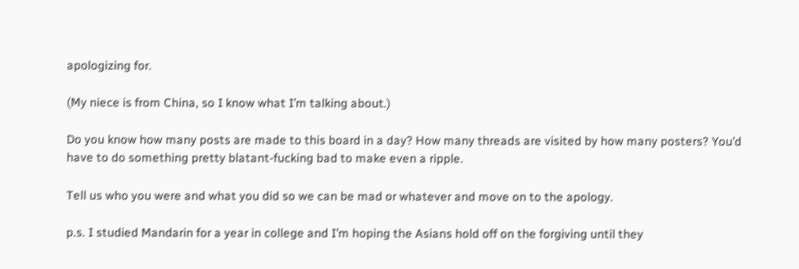apologizing for.

(My niece is from China, so I know what I’m talking about.)

Do you know how many posts are made to this board in a day? How many threads are visited by how many posters? You’d have to do something pretty blatant-fucking bad to make even a ripple.

Tell us who you were and what you did so we can be mad or whatever and move on to the apology.

p.s. I studied Mandarin for a year in college and I’m hoping the Asians hold off on the forgiving until they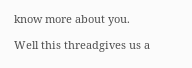know more about you.

Well this threadgives us a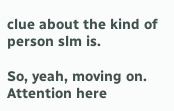clue about the kind of person slm is.

So, yeah, moving on. Attention here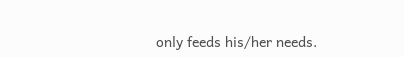only feeds his/her needs.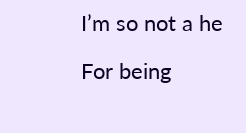I’m so not a he

For being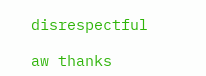disrespectful

aw thanks